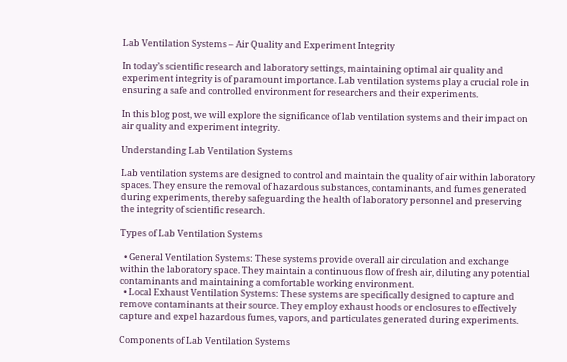Lab Ventilation Systems – Air Quality and Experiment Integrity

In today’s scientific research and laboratory settings, maintaining optimal air quality and experiment integrity is of paramount importance. Lab ventilation systems play a crucial role in ensuring a safe and controlled environment for researchers and their experiments.

In this blog post, we will explore the significance of lab ventilation systems and their impact on air quality and experiment integrity.

Understanding Lab Ventilation Systems

Lab ventilation systems are designed to control and maintain the quality of air within laboratory spaces. They ensure the removal of hazardous substances, contaminants, and fumes generated during experiments, thereby safeguarding the health of laboratory personnel and preserving the integrity of scientific research.

Types of Lab Ventilation Systems

  • General Ventilation Systems: These systems provide overall air circulation and exchange within the laboratory space. They maintain a continuous flow of fresh air, diluting any potential contaminants and maintaining a comfortable working environment.
  • Local Exhaust Ventilation Systems: These systems are specifically designed to capture and remove contaminants at their source. They employ exhaust hoods or enclosures to effectively capture and expel hazardous fumes, vapors, and particulates generated during experiments.

Components of Lab Ventilation Systems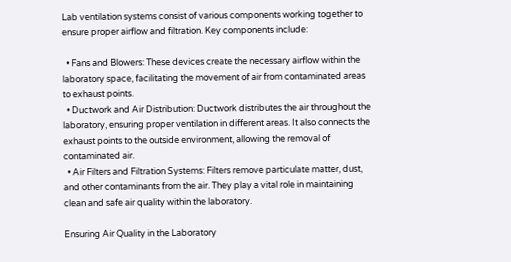Lab ventilation systems consist of various components working together to ensure proper airflow and filtration. Key components include:

  • Fans and Blowers: These devices create the necessary airflow within the laboratory space, facilitating the movement of air from contaminated areas to exhaust points.
  • Ductwork and Air Distribution: Ductwork distributes the air throughout the laboratory, ensuring proper ventilation in different areas. It also connects the exhaust points to the outside environment, allowing the removal of contaminated air.
  • Air Filters and Filtration Systems: Filters remove particulate matter, dust, and other contaminants from the air. They play a vital role in maintaining clean and safe air quality within the laboratory.

Ensuring Air Quality in the Laboratory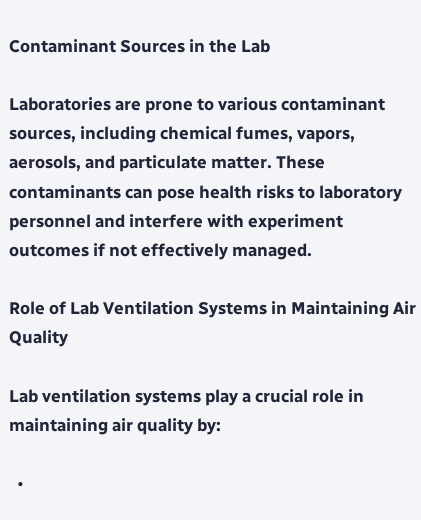Contaminant Sources in the Lab

Laboratories are prone to various contaminant sources, including chemical fumes, vapors, aerosols, and particulate matter. These contaminants can pose health risks to laboratory personnel and interfere with experiment outcomes if not effectively managed.

Role of Lab Ventilation Systems in Maintaining Air Quality

Lab ventilation systems play a crucial role in maintaining air quality by:

  •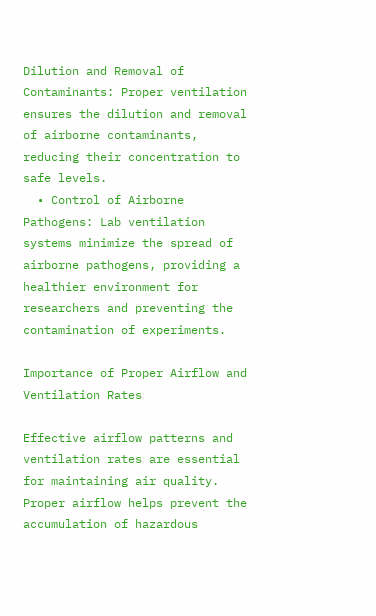Dilution and Removal of Contaminants: Proper ventilation ensures the dilution and removal of airborne contaminants, reducing their concentration to safe levels.
  • Control of Airborne Pathogens: Lab ventilation systems minimize the spread of airborne pathogens, providing a healthier environment for researchers and preventing the contamination of experiments.

Importance of Proper Airflow and Ventilation Rates

Effective airflow patterns and ventilation rates are essential for maintaining air quality. Proper airflow helps prevent the accumulation of hazardous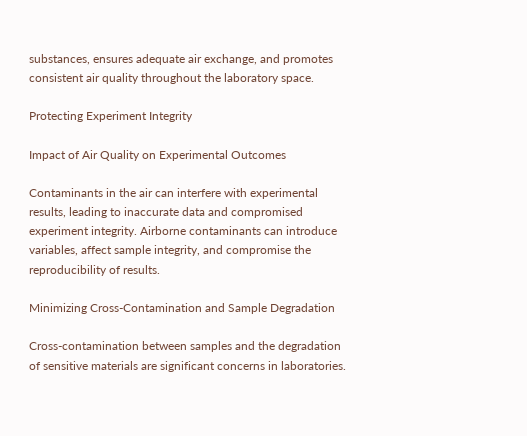substances, ensures adequate air exchange, and promotes consistent air quality throughout the laboratory space.

Protecting Experiment Integrity

Impact of Air Quality on Experimental Outcomes

Contaminants in the air can interfere with experimental results, leading to inaccurate data and compromised experiment integrity. Airborne contaminants can introduce variables, affect sample integrity, and compromise the reproducibility of results.

Minimizing Cross-Contamination and Sample Degradation

Cross-contamination between samples and the degradation of sensitive materials are significant concerns in laboratories.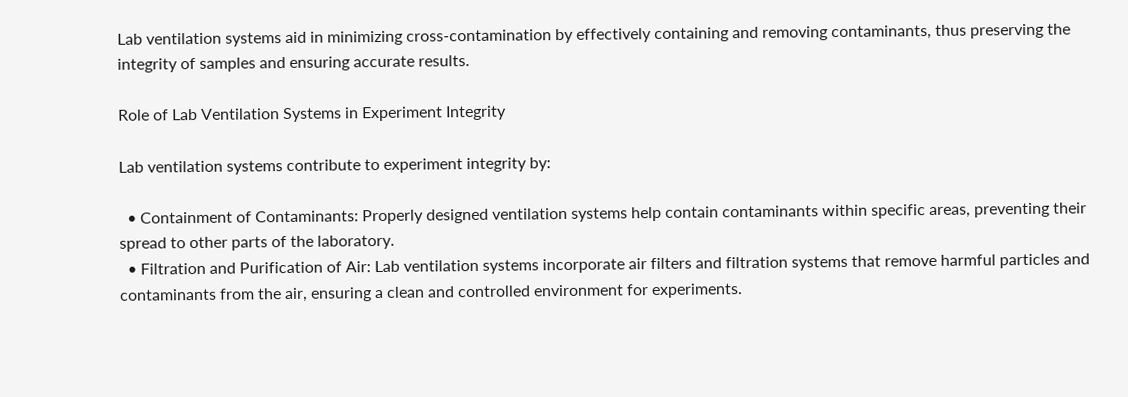Lab ventilation systems aid in minimizing cross-contamination by effectively containing and removing contaminants, thus preserving the integrity of samples and ensuring accurate results.

Role of Lab Ventilation Systems in Experiment Integrity

Lab ventilation systems contribute to experiment integrity by:

  • Containment of Contaminants: Properly designed ventilation systems help contain contaminants within specific areas, preventing their spread to other parts of the laboratory.
  • Filtration and Purification of Air: Lab ventilation systems incorporate air filters and filtration systems that remove harmful particles and contaminants from the air, ensuring a clean and controlled environment for experiments.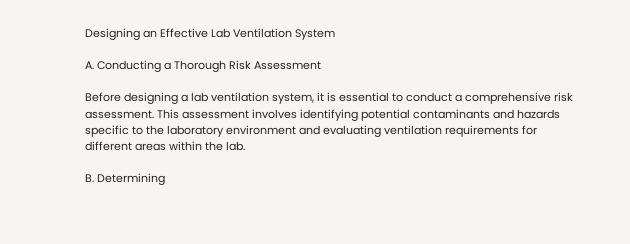Designing an Effective Lab Ventilation System

A. Conducting a Thorough Risk Assessment

Before designing a lab ventilation system, it is essential to conduct a comprehensive risk assessment. This assessment involves identifying potential contaminants and hazards specific to the laboratory environment and evaluating ventilation requirements for different areas within the lab.

B. Determining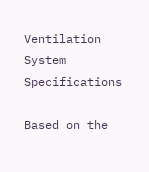Ventilation System Specifications

Based on the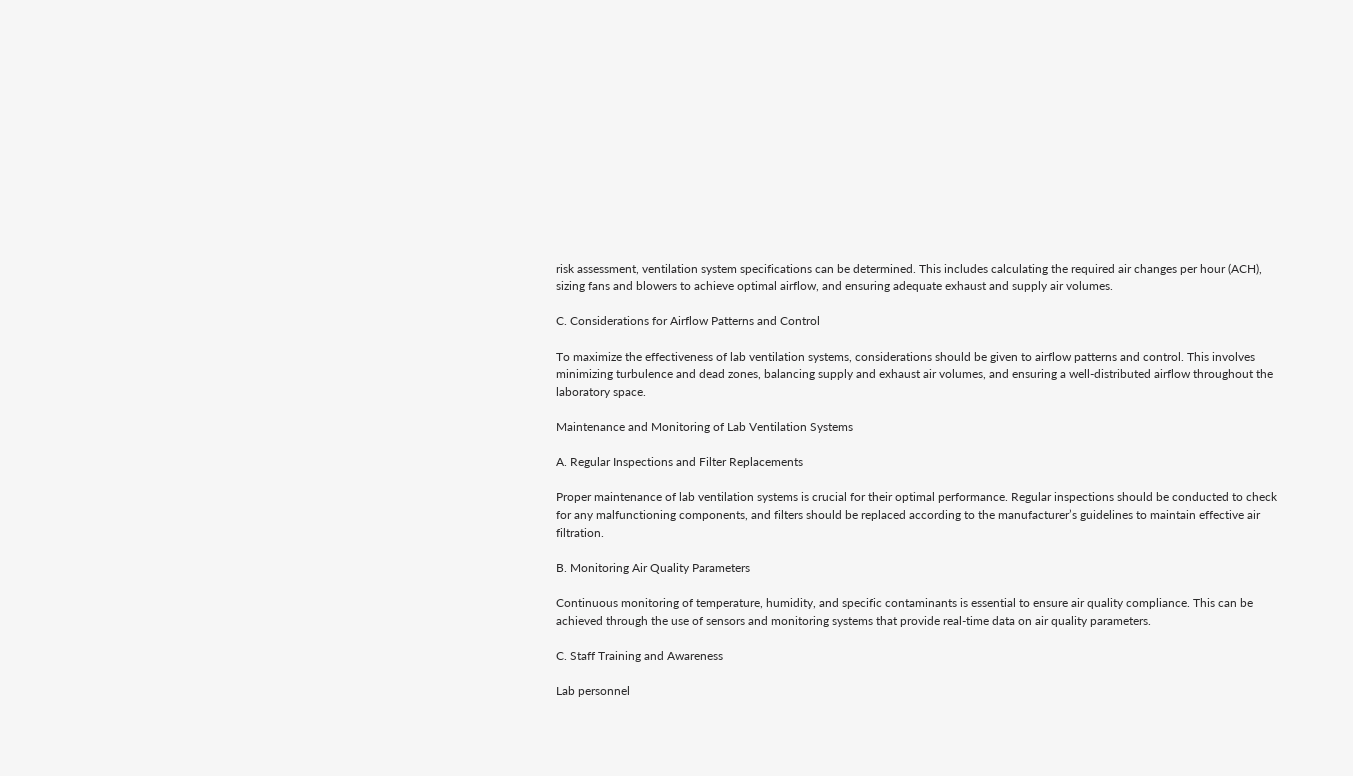risk assessment, ventilation system specifications can be determined. This includes calculating the required air changes per hour (ACH), sizing fans and blowers to achieve optimal airflow, and ensuring adequate exhaust and supply air volumes.

C. Considerations for Airflow Patterns and Control

To maximize the effectiveness of lab ventilation systems, considerations should be given to airflow patterns and control. This involves minimizing turbulence and dead zones, balancing supply and exhaust air volumes, and ensuring a well-distributed airflow throughout the laboratory space.

Maintenance and Monitoring of Lab Ventilation Systems

A. Regular Inspections and Filter Replacements

Proper maintenance of lab ventilation systems is crucial for their optimal performance. Regular inspections should be conducted to check for any malfunctioning components, and filters should be replaced according to the manufacturer’s guidelines to maintain effective air filtration.

B. Monitoring Air Quality Parameters

Continuous monitoring of temperature, humidity, and specific contaminants is essential to ensure air quality compliance. This can be achieved through the use of sensors and monitoring systems that provide real-time data on air quality parameters.

C. Staff Training and Awareness

Lab personnel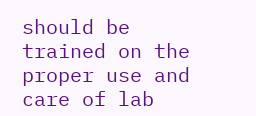should be trained on the proper use and care of lab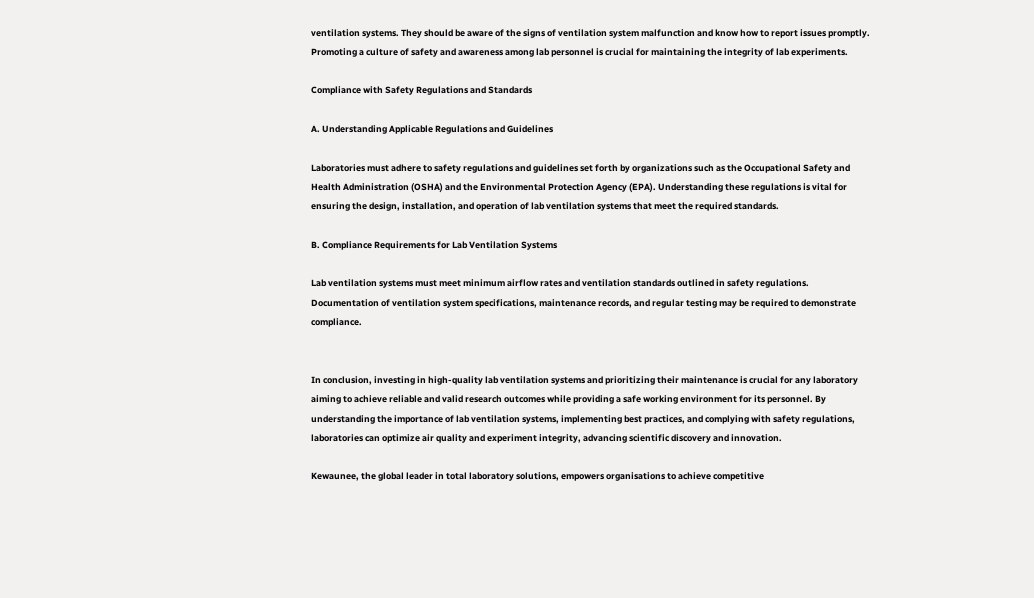ventilation systems. They should be aware of the signs of ventilation system malfunction and know how to report issues promptly. Promoting a culture of safety and awareness among lab personnel is crucial for maintaining the integrity of lab experiments.

Compliance with Safety Regulations and Standards

A. Understanding Applicable Regulations and Guidelines

Laboratories must adhere to safety regulations and guidelines set forth by organizations such as the Occupational Safety and Health Administration (OSHA) and the Environmental Protection Agency (EPA). Understanding these regulations is vital for ensuring the design, installation, and operation of lab ventilation systems that meet the required standards.

B. Compliance Requirements for Lab Ventilation Systems

Lab ventilation systems must meet minimum airflow rates and ventilation standards outlined in safety regulations. Documentation of ventilation system specifications, maintenance records, and regular testing may be required to demonstrate compliance.


In conclusion, investing in high-quality lab ventilation systems and prioritizing their maintenance is crucial for any laboratory aiming to achieve reliable and valid research outcomes while providing a safe working environment for its personnel. By understanding the importance of lab ventilation systems, implementing best practices, and complying with safety regulations, laboratories can optimize air quality and experiment integrity, advancing scientific discovery and innovation.

Kewaunee, the global leader in total laboratory solutions, empowers organisations to achieve competitive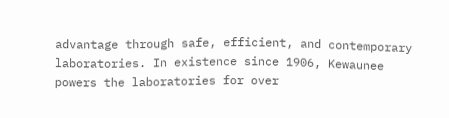advantage through safe, efficient, and contemporary laboratories. In existence since 1906, Kewaunee powers the laboratories for over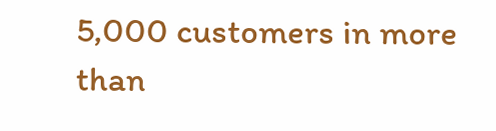5,000 customers in more than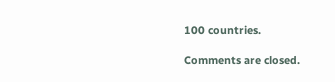100 countries.

Comments are closed.